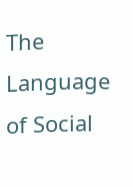The Language of Social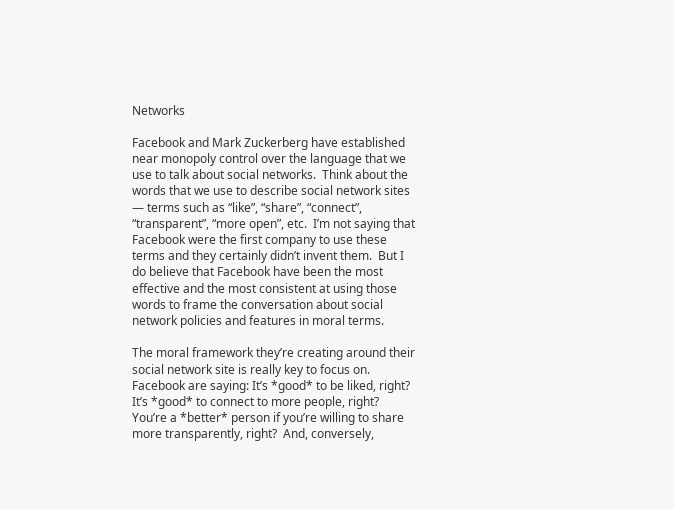Networks

Facebook and Mark Zuckerberg have established near monopoly control over the language that we use to talk about social networks.  Think about the words that we use to describe social network sites — terms such as “like”, “share”, “connect”, “transparent”, “more open”, etc.  I’m not saying that Facebook were the first company to use these terms and they certainly didn’t invent them.  But I do believe that Facebook have been the most effective and the most consistent at using those words to frame the conversation about social network policies and features in moral terms.

The moral framework they’re creating around their social network site is really key to focus on.  Facebook are saying: It’s *good* to be liked, right?  It’s *good* to connect to more people, right?  You’re a *better* person if you’re willing to share more transparently, right?  And, conversely,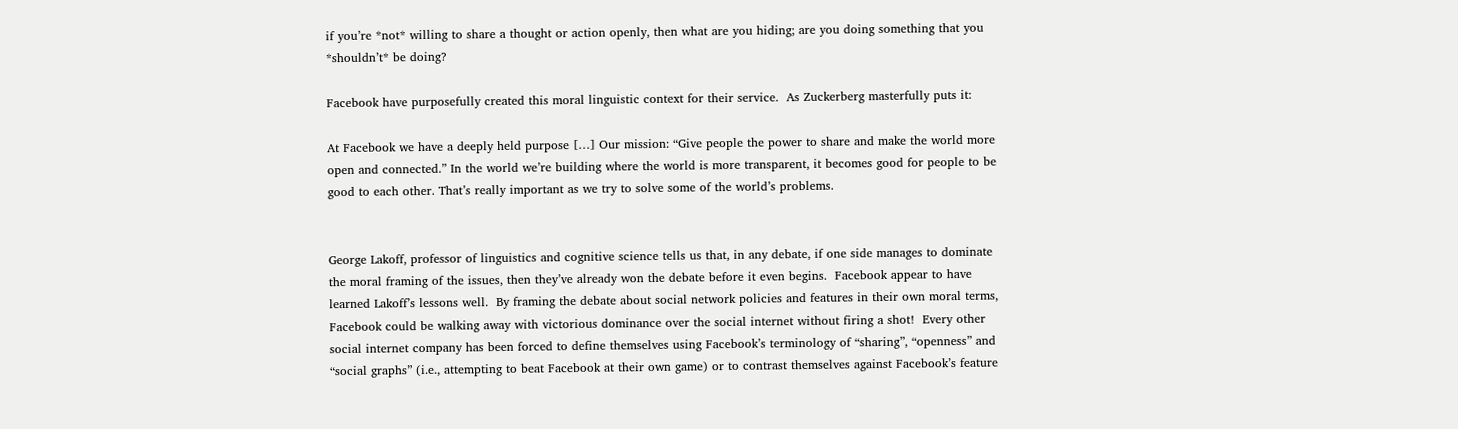if you’re *not* willing to share a thought or action openly, then what are you hiding; are you doing something that you *shouldn’t* be doing?

Facebook have purposefully created this moral linguistic context for their service.  As Zuckerberg masterfully puts it:

At Facebook we have a deeply held purpose […] Our mission: “Give people the power to share and make the world more open and connected.” In the world we’re building where the world is more transparent, it becomes good for people to be good to each other. That’s really important as we try to solve some of the world’s problems.


George Lakoff, professor of linguistics and cognitive science tells us that, in any debate, if one side manages to dominate the moral framing of the issues, then they’ve already won the debate before it even begins.  Facebook appear to have learned Lakoff’s lessons well.  By framing the debate about social network policies and features in their own moral terms, Facebook could be walking away with victorious dominance over the social internet without firing a shot!  Every other social internet company has been forced to define themselves using Facebook’s terminology of “sharing”, “openness” and “social graphs” (i.e., attempting to beat Facebook at their own game) or to contrast themselves against Facebook’s feature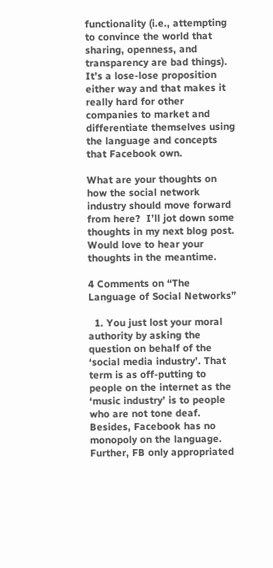functionality (i.e., attempting to convince the world that sharing, openness, and transparency are bad things).  It’s a lose-lose proposition either way and that makes it really hard for other companies to market and differentiate themselves using the language and concepts that Facebook own.

What are your thoughts on how the social network industry should move forward from here?  I’ll jot down some thoughts in my next blog post.  Would love to hear your thoughts in the meantime.

4 Comments on “The Language of Social Networks”

  1. You just lost your moral authority by asking the question on behalf of the ‘social media industry’. That term is as off-putting to people on the internet as the ‘music industry’ is to people who are not tone deaf. Besides, Facebook has no monopoly on the language. Further, FB only appropriated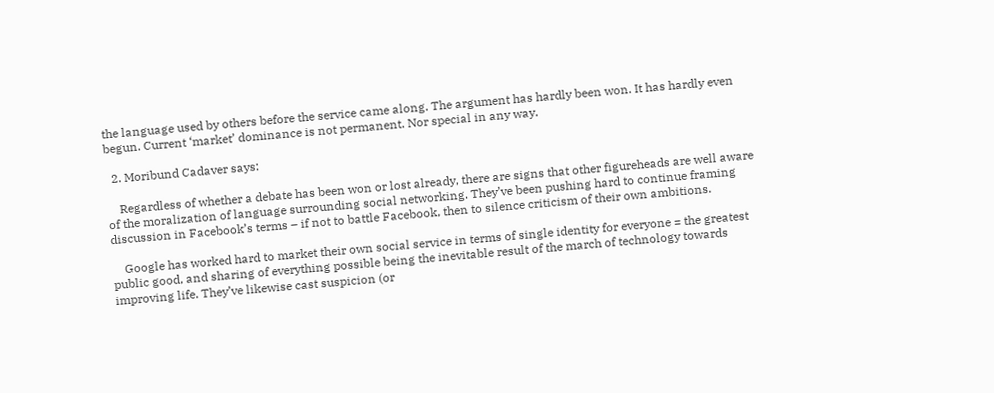the language used by others before the service came along. The argument has hardly been won. It has hardly even begun. Current ‘market’ dominance is not permanent. Nor special in any way.

  2. Moribund Cadaver says:

    Regardless of whether a debate has been won or lost already, there are signs that other figureheads are well aware of the moralization of language surrounding social networking. They’ve been pushing hard to continue framing discussion in Facebook’s terms – if not to battle Facebook, then to silence criticism of their own ambitions.

    Google has worked hard to market their own social service in terms of single identity for everyone = the greatest public good, and sharing of everything possible being the inevitable result of the march of technology towards improving life. They’ve likewise cast suspicion (or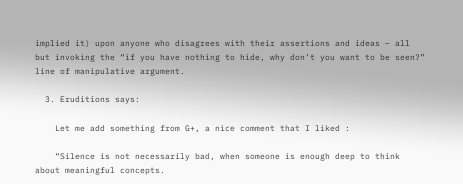implied it) upon anyone who disagrees with their assertions and ideas – all but invoking the “if you have nothing to hide, why don’t you want to be seen?” line of manipulative argument.

  3. Eruditions says:

    Let me add something from G+, a nice comment that I liked :

    “Silence is not necessarily bad, when someone is enough deep to think about meaningful concepts.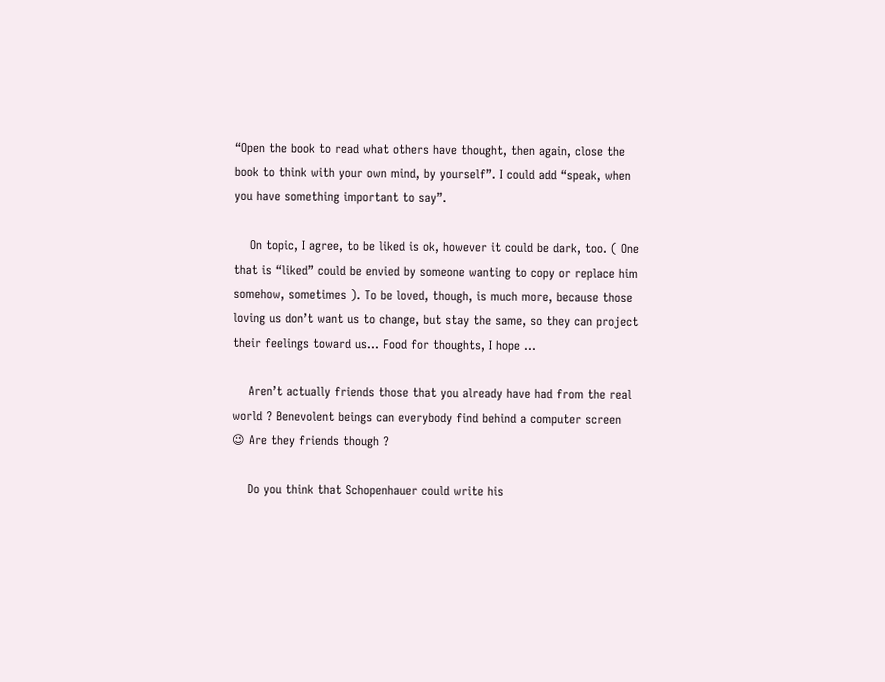“Open the book to read what others have thought, then again, close the book to think with your own mind, by yourself”. I could add “speak, when you have something important to say”.

    On topic, I agree, to be liked is ok, however it could be dark, too. ( One that is “liked” could be envied by someone wanting to copy or replace him somehow, sometimes ). To be loved, though, is much more, because those loving us don’t want us to change, but stay the same, so they can project their feelings toward us… Food for thoughts, I hope …

    Aren’t actually friends those that you already have had from the real world ? Benevolent beings can everybody find behind a computer screen 😉 Are they friends though ?

    Do you think that Schopenhauer could write his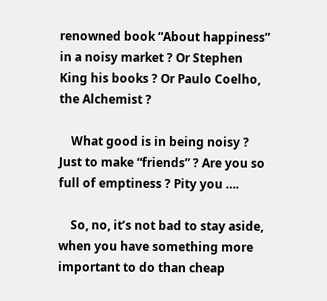renowned book “About happiness” in a noisy market ? Or Stephen King his books ? Or Paulo Coelho, the Alchemist ?

    What good is in being noisy ? Just to make “friends” ? Are you so full of emptiness ? Pity you ….

    So, no, it’s not bad to stay aside, when you have something more important to do than cheap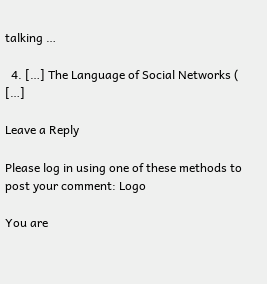talking …

  4. […] The Language of Social Networks ( […]

Leave a Reply

Please log in using one of these methods to post your comment: Logo

You are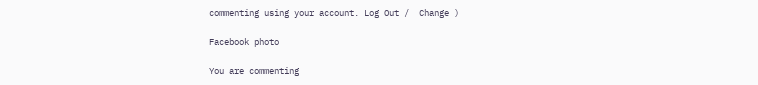commenting using your account. Log Out /  Change )

Facebook photo

You are commenting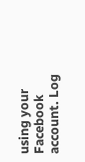using your Facebook account. Log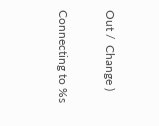Out /  Change )

Connecting to %s